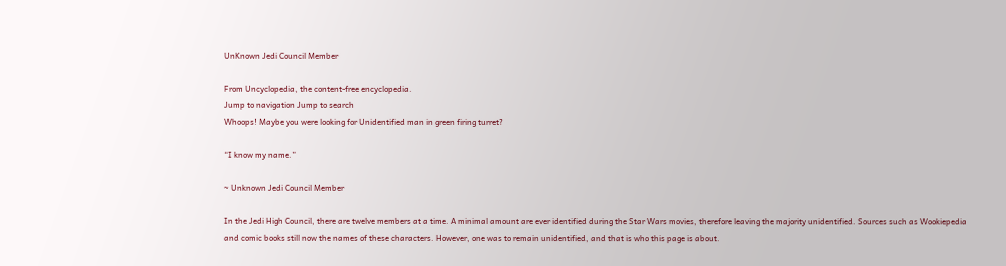UnKnown Jedi Council Member

From Uncyclopedia, the content-free encyclopedia.
Jump to navigation Jump to search
Whoops! Maybe you were looking for Unidentified man in green firing turret?

“I know my name.”

~ Unknown Jedi Council Member

In the Jedi High Council, there are twelve members at a time. A minimal amount are ever identified during the Star Wars movies, therefore leaving the majority unidentified. Sources such as Wookiepedia and comic books still now the names of these characters. However, one was to remain unidentified, and that is who this page is about.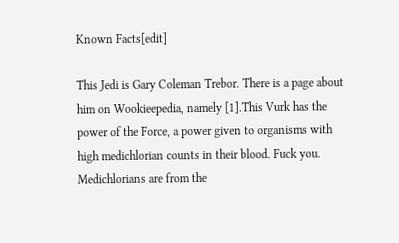Known Facts[edit]

This Jedi is Gary Coleman Trebor. There is a page about him on Wookieepedia, namely [1].This Vurk has the power of the Force, a power given to organisms with high medichlorian counts in their blood. Fuck you. Medichlorians are from the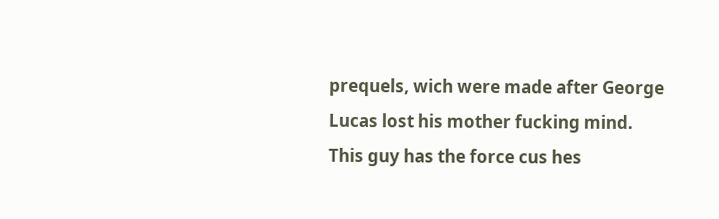prequels, wich were made after George Lucas lost his mother fucking mind. This guy has the force cus hes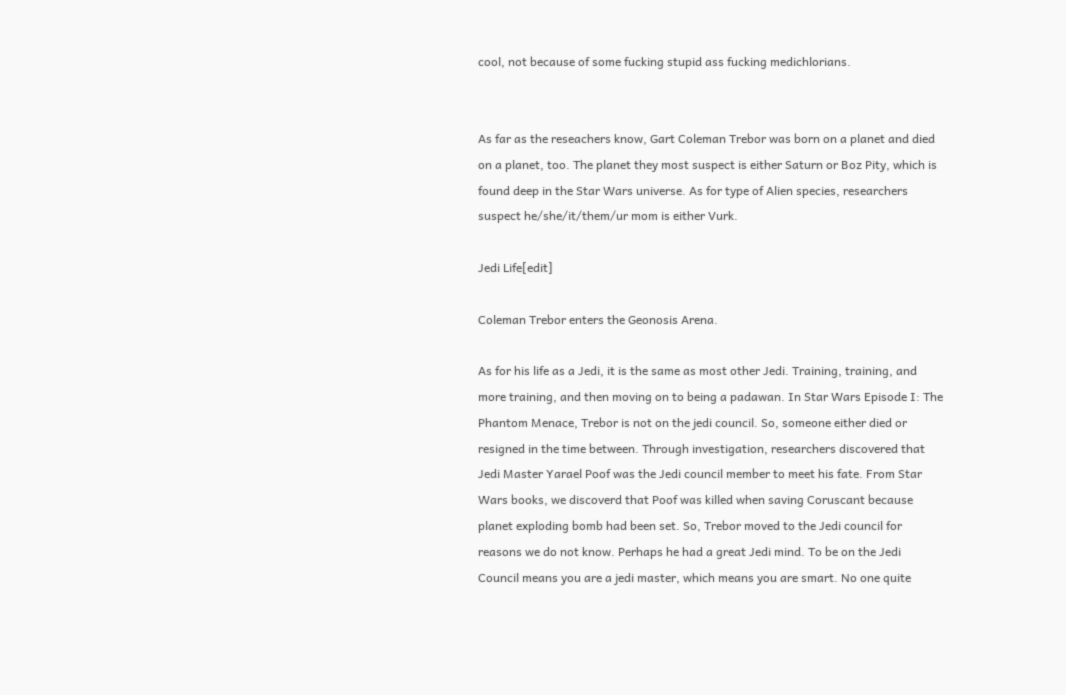cool, not because of some fucking stupid ass fucking medichlorians.


As far as the reseachers know, Gart Coleman Trebor was born on a planet and died on a planet, too. The planet they most suspect is either Saturn or Boz Pity, which is found deep in the Star Wars universe. As for type of Alien species, researchers suspect he/she/it/them/ur mom is either Vurk.

Jedi Life[edit]

Coleman Trebor enters the Geonosis Arena.

As for his life as a Jedi, it is the same as most other Jedi. Training, training, and more training, and then moving on to being a padawan. In Star Wars Episode I: The Phantom Menace, Trebor is not on the jedi council. So, someone either died or resigned in the time between. Through investigation, researchers discovered that Jedi Master Yarael Poof was the Jedi council member to meet his fate. From Star Wars books, we discoverd that Poof was killed when saving Coruscant because planet exploding bomb had been set. So, Trebor moved to the Jedi council for reasons we do not know. Perhaps he had a great Jedi mind. To be on the Jedi Council means you are a jedi master, which means you are smart. No one quite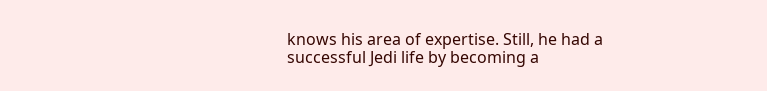knows his area of expertise. Still, he had a successful Jedi life by becoming a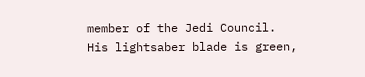member of the Jedi Council. His lightsaber blade is green,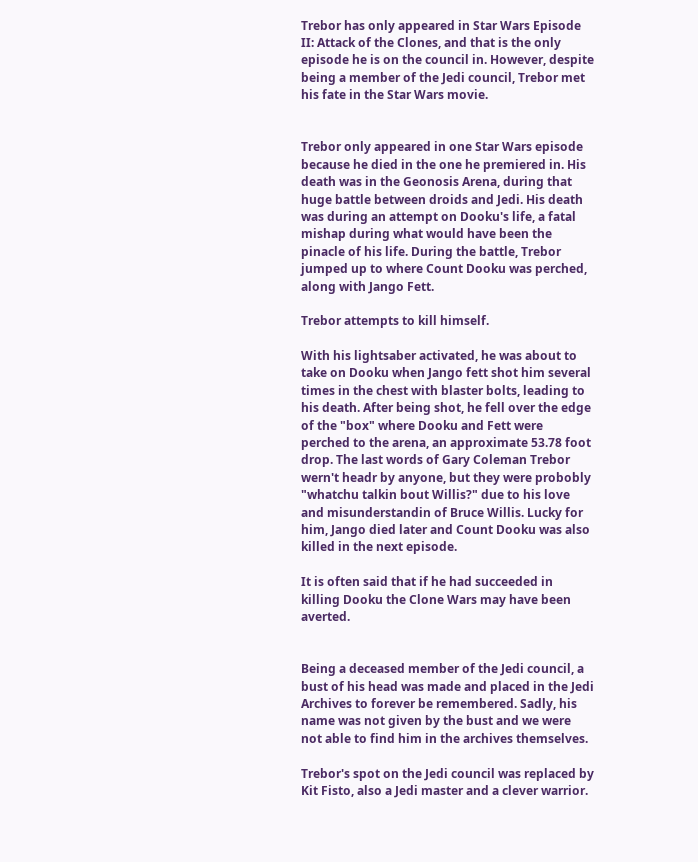Trebor has only appeared in Star Wars Episode II: Attack of the Clones, and that is the only episode he is on the council in. However, despite being a member of the Jedi council, Trebor met his fate in the Star Wars movie.


Trebor only appeared in one Star Wars episode because he died in the one he premiered in. His death was in the Geonosis Arena, during that huge battle between droids and Jedi. His death was during an attempt on Dooku's life, a fatal mishap during what would have been the pinacle of his life. During the battle, Trebor jumped up to where Count Dooku was perched, along with Jango Fett.

Trebor attempts to kill himself.

With his lightsaber activated, he was about to take on Dooku when Jango fett shot him several times in the chest with blaster bolts, leading to his death. After being shot, he fell over the edge of the "box" where Dooku and Fett were perched to the arena, an approximate 53.78 foot drop. The last words of Gary Coleman Trebor wern't headr by anyone, but they were probobly "whatchu talkin bout Willis?" due to his love and misunderstandin of Bruce Willis. Lucky for him, Jango died later and Count Dooku was also killed in the next episode.

It is often said that if he had succeeded in killing Dooku the Clone Wars may have been averted.


Being a deceased member of the Jedi council, a bust of his head was made and placed in the Jedi Archives to forever be remembered. Sadly, his name was not given by the bust and we were not able to find him in the archives themselves.

Trebor's spot on the Jedi council was replaced by Kit Fisto, also a Jedi master and a clever warrior.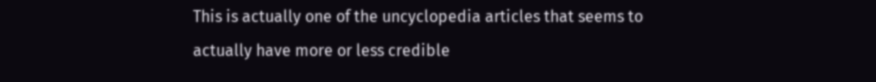This is actually one of the uncyclopedia articles that seems to actually have more or less credible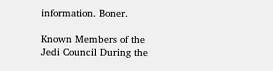information. Boner.

Known Members of the Jedi Council During the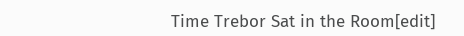Time Trebor Sat in the Room[edit]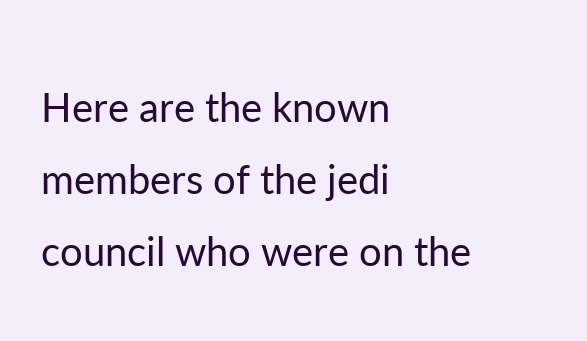Here are the known members of the jedi council who were on the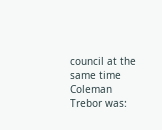council at the same time Coleman Trebor was: